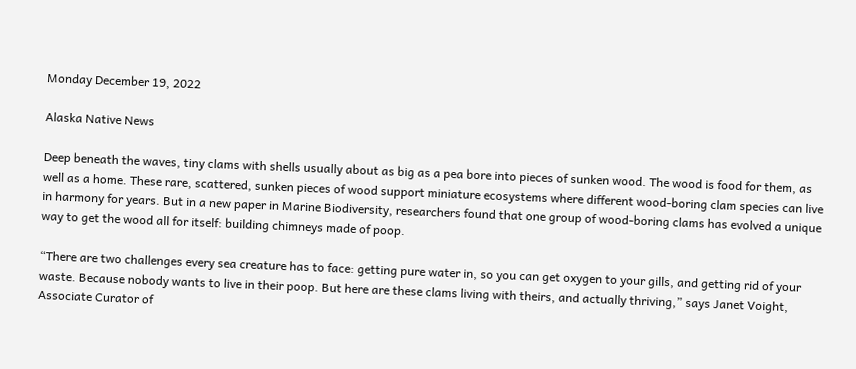Monday December 19, 2022

Alaska Native News

Deep beneath the waves, tiny clams with shells usually about as big as a pea bore into pieces of sunken wood. The wood is food for them, as well as a home. These rare, scattered, sunken pieces of wood support miniature ecosystems where different wood-boring clam species can live in harmony for years. But in a new paper in Marine Biodiversity, researchers found that one group of wood-boring clams has evolved a unique way to get the wood all for itself: building chimneys made of poop.

“There are two challenges every sea creature has to face: getting pure water in, so you can get oxygen to your gills, and getting rid of your waste. Because nobody wants to live in their poop. But here are these clams living with theirs, and actually thriving,” says Janet Voight, Associate Curator of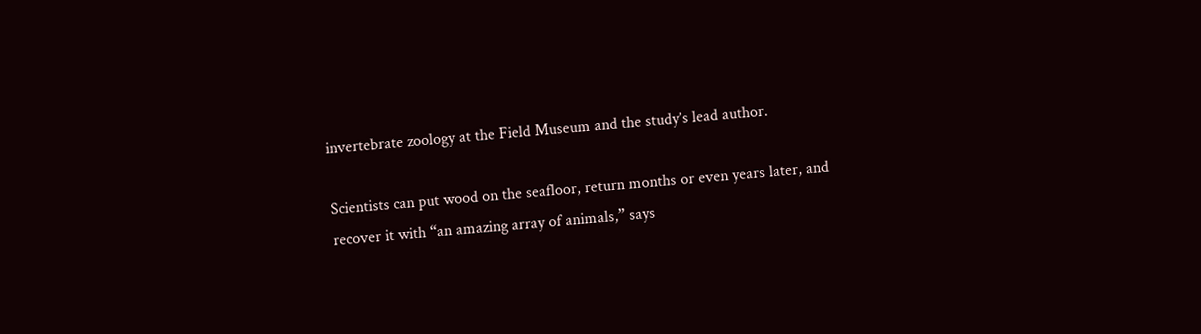invertebrate zoology at the Field Museum and the study’s lead author.

Scientists can put wood on the seafloor, return months or even years later, and recover it with “an amazing array of animals,” says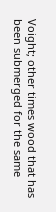Voight; other times wood that has been submerged for the same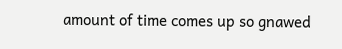amount of time comes up so gnawed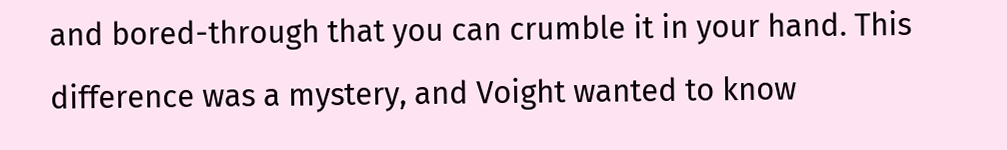and bored-through that you can crumble it in your hand. This difference was a mystery, and Voight wanted to know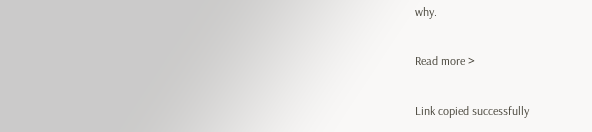why.

Read more >

Link copied successfully